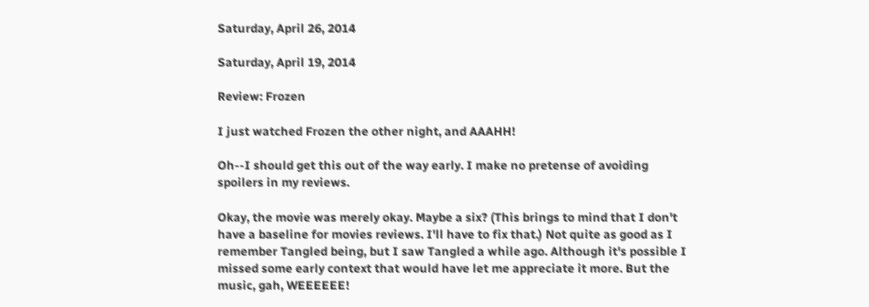Saturday, April 26, 2014

Saturday, April 19, 2014

Review: Frozen

I just watched Frozen the other night, and AAAHH!

Oh--I should get this out of the way early. I make no pretense of avoiding spoilers in my reviews.

Okay, the movie was merely okay. Maybe a six? (This brings to mind that I don't have a baseline for movies reviews. I'll have to fix that.) Not quite as good as I remember Tangled being, but I saw Tangled a while ago. Although it's possible I missed some early context that would have let me appreciate it more. But the music, gah, WEEEEEE!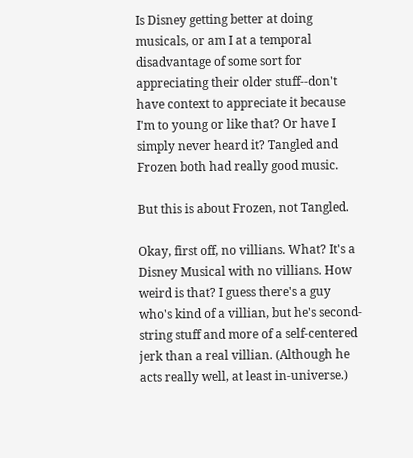Is Disney getting better at doing musicals, or am I at a temporal disadvantage of some sort for appreciating their older stuff--don't have context to appreciate it because I'm to young or like that? Or have I simply never heard it? Tangled and Frozen both had really good music.

But this is about Frozen, not Tangled.

Okay, first off, no villians. What? It's a Disney Musical with no villians. How weird is that? I guess there's a guy who's kind of a villian, but he's second-string stuff and more of a self-centered jerk than a real villian. (Although he acts really well, at least in-universe.)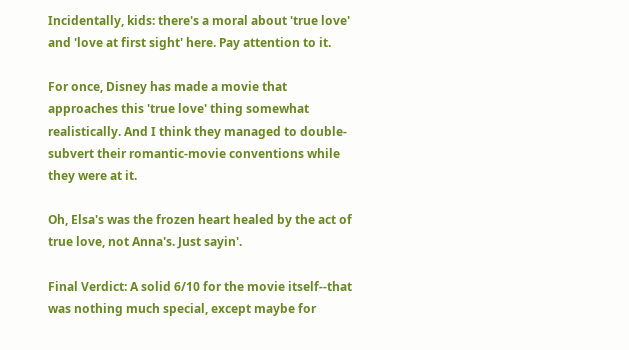Incidentally, kids: there's a moral about 'true love' and 'love at first sight' here. Pay attention to it.

For once, Disney has made a movie that approaches this 'true love' thing somewhat realistically. And I think they managed to double-subvert their romantic-movie conventions while they were at it.

Oh, Elsa's was the frozen heart healed by the act of true love, not Anna's. Just sayin'.

Final Verdict: A solid 6/10 for the movie itself--that was nothing much special, except maybe for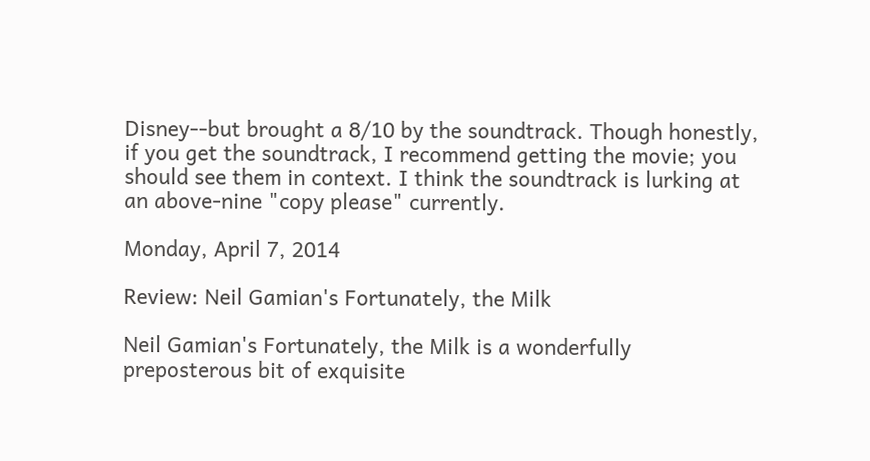Disney--but brought a 8/10 by the soundtrack. Though honestly, if you get the soundtrack, I recommend getting the movie; you should see them in context. I think the soundtrack is lurking at an above-nine "copy please" currently.

Monday, April 7, 2014

Review: Neil Gamian's Fortunately, the Milk

Neil Gamian's Fortunately, the Milk is a wonderfully preposterous bit of exquisite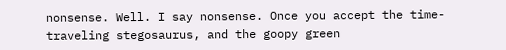nonsense. Well. I say nonsense. Once you accept the time-traveling stegosaurus, and the goopy green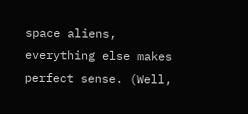space aliens, everything else makes perfect sense. (Well,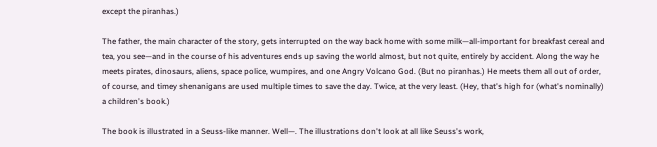except the piranhas.)

The father, the main character of the story, gets interrupted on the way back home with some milk—all-important for breakfast cereal and tea, you see—and in the course of his adventures ends up saving the world almost, but not quite, entirely by accident. Along the way he meets pirates, dinosaurs, aliens, space police, wumpires, and one Angry Volcano God. (But no piranhas.) He meets them all out of order, of course, and timey shenanigans are used multiple times to save the day. Twice, at the very least. (Hey, that's high for (what's nominally) a children's book.)

The book is illustrated in a Seuss-like manner. Well—. The illustrations don't look at all like Seuss's work,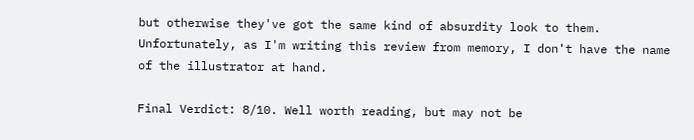but otherwise they've got the same kind of absurdity look to them. Unfortunately, as I'm writing this review from memory, I don't have the name of the illustrator at hand.

Final Verdict: 8/10. Well worth reading, but may not be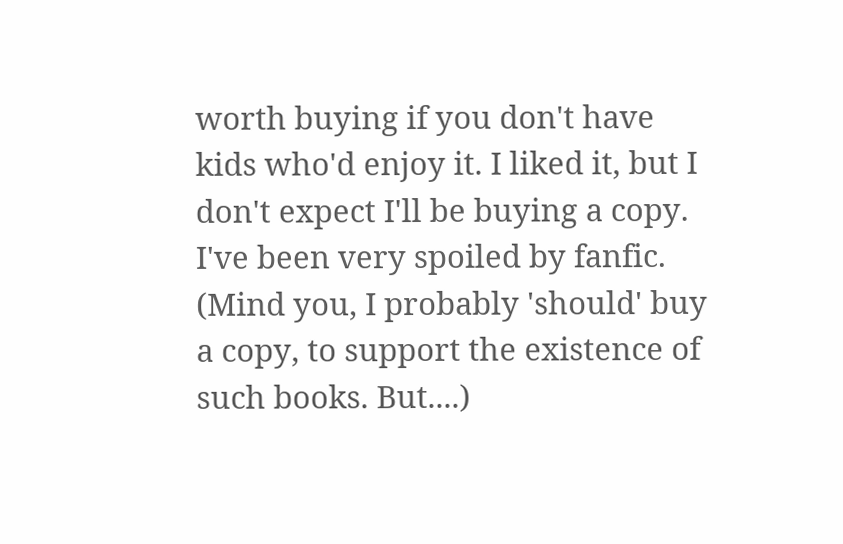worth buying if you don't have kids who'd enjoy it. I liked it, but I don't expect I'll be buying a copy. I've been very spoiled by fanfic. (Mind you, I probably 'should' buy a copy, to support the existence of such books. But....)